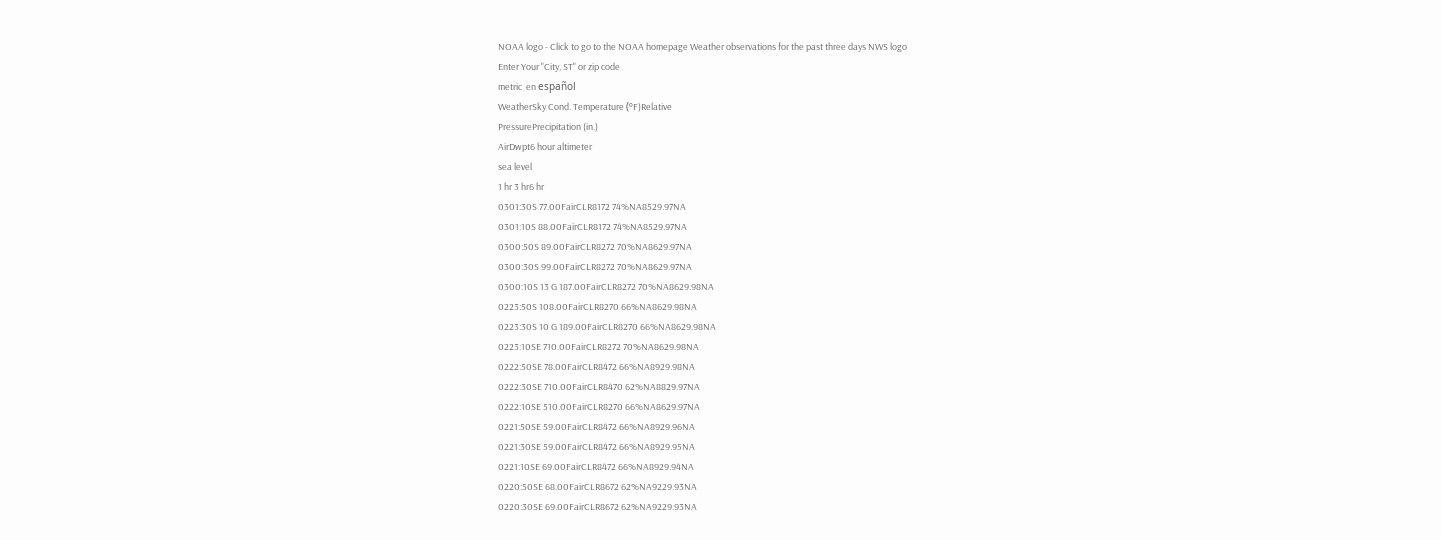NOAA logo - Click to go to the NOAA homepage Weather observations for the past three days NWS logo
Enter Your "City, ST" or zip code
metric  en español
WeatherSky Cond. Temperature (ºF)Relative
PressurePrecipitation (in.)
AirDwpt6 hour altimeter
sea level
1 hr 3 hr6 hr
0301:30S 77.00FairCLR8172 74%NA8529.97NA
0301:10S 88.00FairCLR8172 74%NA8529.97NA
0300:50S 89.00FairCLR8272 70%NA8629.97NA
0300:30S 99.00FairCLR8272 70%NA8629.97NA
0300:10S 13 G 187.00FairCLR8272 70%NA8629.98NA
0223:50S 108.00FairCLR8270 66%NA8629.98NA
0223:30S 10 G 189.00FairCLR8270 66%NA8629.98NA
0223:10SE 710.00FairCLR8272 70%NA8629.98NA
0222:50SE 78.00FairCLR8472 66%NA8929.98NA
0222:30SE 710.00FairCLR8470 62%NA8829.97NA
0222:10SE 510.00FairCLR8270 66%NA8629.97NA
0221:50SE 59.00FairCLR8472 66%NA8929.96NA
0221:30SE 59.00FairCLR8472 66%NA8929.95NA
0221:10SE 69.00FairCLR8472 66%NA8929.94NA
0220:50SE 68.00FairCLR8672 62%NA9229.93NA
0220:30SE 69.00FairCLR8672 62%NA9229.93NA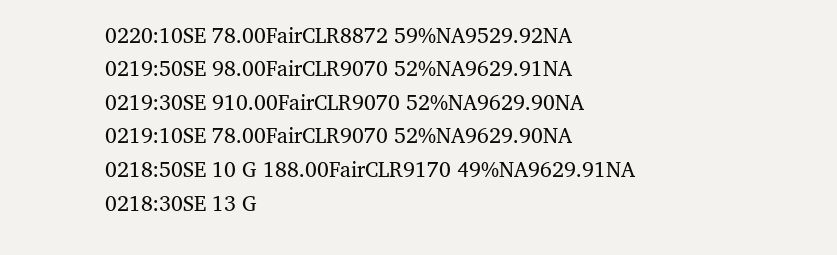0220:10SE 78.00FairCLR8872 59%NA9529.92NA
0219:50SE 98.00FairCLR9070 52%NA9629.91NA
0219:30SE 910.00FairCLR9070 52%NA9629.90NA
0219:10SE 78.00FairCLR9070 52%NA9629.90NA
0218:50SE 10 G 188.00FairCLR9170 49%NA9629.91NA
0218:30SE 13 G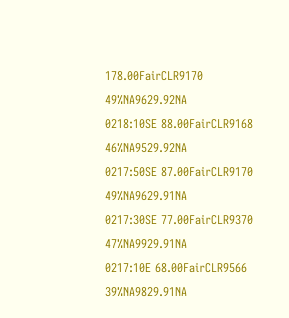178.00FairCLR9170 49%NA9629.92NA
0218:10SE 88.00FairCLR9168 46%NA9529.92NA
0217:50SE 87.00FairCLR9170 49%NA9629.91NA
0217:30SE 77.00FairCLR9370 47%NA9929.91NA
0217:10E 68.00FairCLR9566 39%NA9829.91NA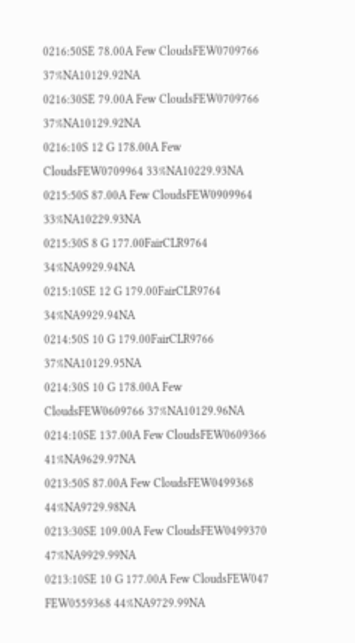0216:50SE 78.00A Few CloudsFEW0709766 37%NA10129.92NA
0216:30SE 79.00A Few CloudsFEW0709766 37%NA10129.92NA
0216:10S 12 G 178.00A Few CloudsFEW0709964 33%NA10229.93NA
0215:50S 87.00A Few CloudsFEW0909964 33%NA10229.93NA
0215:30S 8 G 177.00FairCLR9764 34%NA9929.94NA
0215:10SE 12 G 179.00FairCLR9764 34%NA9929.94NA
0214:50S 10 G 179.00FairCLR9766 37%NA10129.95NA
0214:30S 10 G 178.00A Few CloudsFEW0609766 37%NA10129.96NA
0214:10SE 137.00A Few CloudsFEW0609366 41%NA9629.97NA
0213:50S 87.00A Few CloudsFEW0499368 44%NA9729.98NA
0213:30SE 109.00A Few CloudsFEW0499370 47%NA9929.99NA
0213:10SE 10 G 177.00A Few CloudsFEW047 FEW0559368 44%NA9729.99NA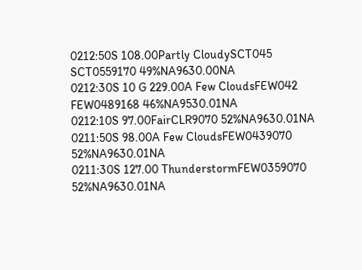0212:50S 108.00Partly CloudySCT045 SCT0559170 49%NA9630.00NA
0212:30S 10 G 229.00A Few CloudsFEW042 FEW0489168 46%NA9530.01NA
0212:10S 97.00FairCLR9070 52%NA9630.01NA
0211:50S 98.00A Few CloudsFEW0439070 52%NA9630.01NA
0211:30S 127.00 ThunderstormFEW0359070 52%NA9630.01NA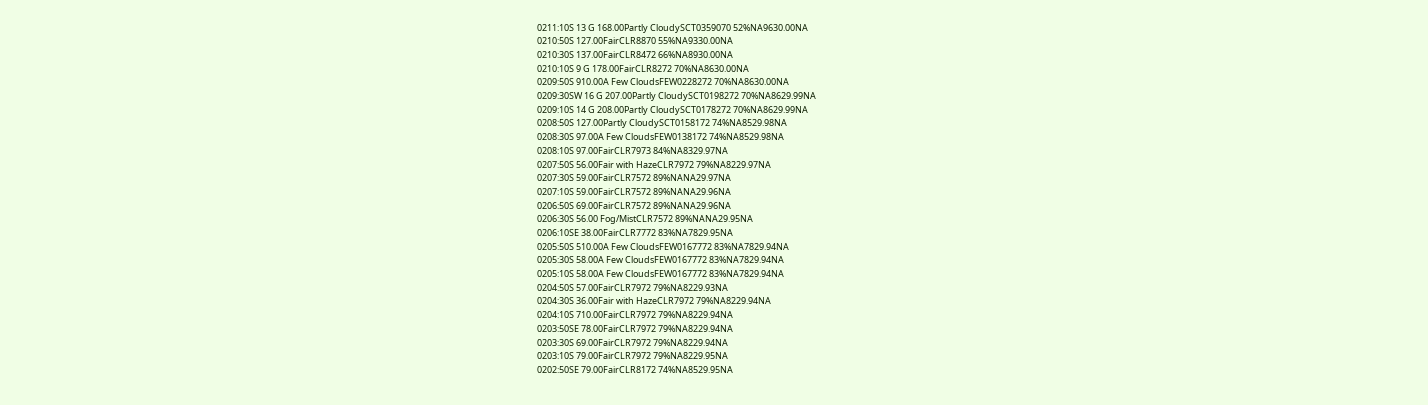0211:10S 13 G 168.00Partly CloudySCT0359070 52%NA9630.00NA
0210:50S 127.00FairCLR8870 55%NA9330.00NA
0210:30S 137.00FairCLR8472 66%NA8930.00NA
0210:10S 9 G 178.00FairCLR8272 70%NA8630.00NA
0209:50S 910.00A Few CloudsFEW0228272 70%NA8630.00NA
0209:30SW 16 G 207.00Partly CloudySCT0198272 70%NA8629.99NA
0209:10S 14 G 208.00Partly CloudySCT0178272 70%NA8629.99NA
0208:50S 127.00Partly CloudySCT0158172 74%NA8529.98NA
0208:30S 97.00A Few CloudsFEW0138172 74%NA8529.98NA
0208:10S 97.00FairCLR7973 84%NA8329.97NA
0207:50S 56.00Fair with HazeCLR7972 79%NA8229.97NA
0207:30S 59.00FairCLR7572 89%NANA29.97NA
0207:10S 59.00FairCLR7572 89%NANA29.96NA
0206:50S 69.00FairCLR7572 89%NANA29.96NA
0206:30S 56.00 Fog/MistCLR7572 89%NANA29.95NA
0206:10SE 38.00FairCLR7772 83%NA7829.95NA
0205:50S 510.00A Few CloudsFEW0167772 83%NA7829.94NA
0205:30S 58.00A Few CloudsFEW0167772 83%NA7829.94NA
0205:10S 58.00A Few CloudsFEW0167772 83%NA7829.94NA
0204:50S 57.00FairCLR7972 79%NA8229.93NA
0204:30S 36.00Fair with HazeCLR7972 79%NA8229.94NA
0204:10S 710.00FairCLR7972 79%NA8229.94NA
0203:50SE 78.00FairCLR7972 79%NA8229.94NA
0203:30S 69.00FairCLR7972 79%NA8229.94NA
0203:10S 79.00FairCLR7972 79%NA8229.95NA
0202:50SE 79.00FairCLR8172 74%NA8529.95NA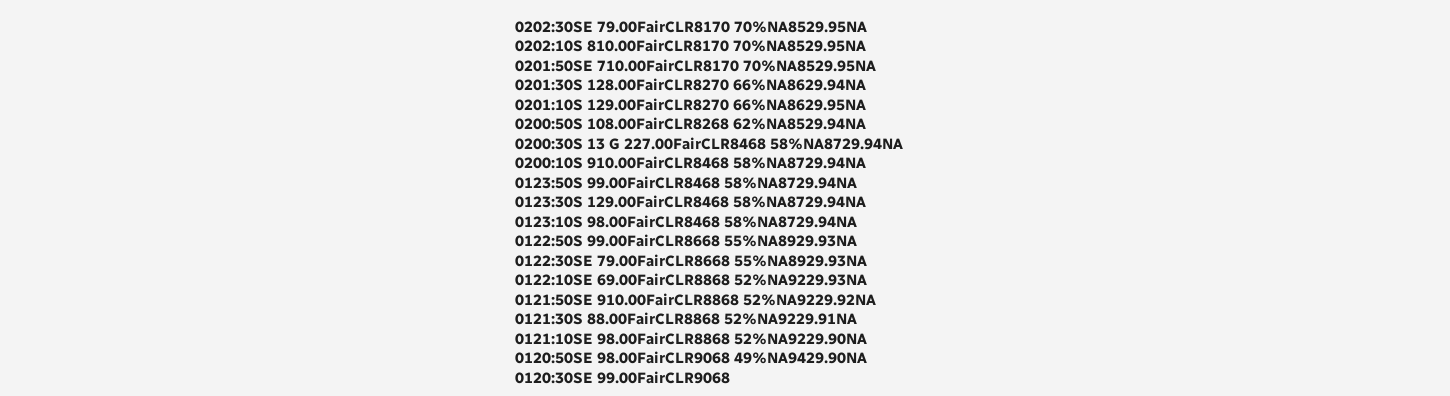0202:30SE 79.00FairCLR8170 70%NA8529.95NA
0202:10S 810.00FairCLR8170 70%NA8529.95NA
0201:50SE 710.00FairCLR8170 70%NA8529.95NA
0201:30S 128.00FairCLR8270 66%NA8629.94NA
0201:10S 129.00FairCLR8270 66%NA8629.95NA
0200:50S 108.00FairCLR8268 62%NA8529.94NA
0200:30S 13 G 227.00FairCLR8468 58%NA8729.94NA
0200:10S 910.00FairCLR8468 58%NA8729.94NA
0123:50S 99.00FairCLR8468 58%NA8729.94NA
0123:30S 129.00FairCLR8468 58%NA8729.94NA
0123:10S 98.00FairCLR8468 58%NA8729.94NA
0122:50S 99.00FairCLR8668 55%NA8929.93NA
0122:30SE 79.00FairCLR8668 55%NA8929.93NA
0122:10SE 69.00FairCLR8868 52%NA9229.93NA
0121:50SE 910.00FairCLR8868 52%NA9229.92NA
0121:30S 88.00FairCLR8868 52%NA9229.91NA
0121:10SE 98.00FairCLR8868 52%NA9229.90NA
0120:50SE 98.00FairCLR9068 49%NA9429.90NA
0120:30SE 99.00FairCLR9068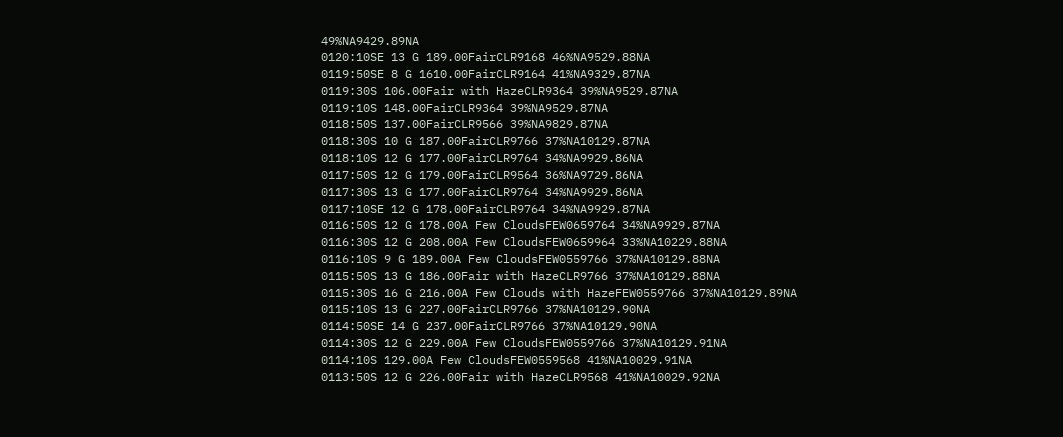49%NA9429.89NA
0120:10SE 13 G 189.00FairCLR9168 46%NA9529.88NA
0119:50SE 8 G 1610.00FairCLR9164 41%NA9329.87NA
0119:30S 106.00Fair with HazeCLR9364 39%NA9529.87NA
0119:10S 148.00FairCLR9364 39%NA9529.87NA
0118:50S 137.00FairCLR9566 39%NA9829.87NA
0118:30S 10 G 187.00FairCLR9766 37%NA10129.87NA
0118:10S 12 G 177.00FairCLR9764 34%NA9929.86NA
0117:50S 12 G 179.00FairCLR9564 36%NA9729.86NA
0117:30S 13 G 177.00FairCLR9764 34%NA9929.86NA
0117:10SE 12 G 178.00FairCLR9764 34%NA9929.87NA
0116:50S 12 G 178.00A Few CloudsFEW0659764 34%NA9929.87NA
0116:30S 12 G 208.00A Few CloudsFEW0659964 33%NA10229.88NA
0116:10S 9 G 189.00A Few CloudsFEW0559766 37%NA10129.88NA
0115:50S 13 G 186.00Fair with HazeCLR9766 37%NA10129.88NA
0115:30S 16 G 216.00A Few Clouds with HazeFEW0559766 37%NA10129.89NA
0115:10S 13 G 227.00FairCLR9766 37%NA10129.90NA
0114:50SE 14 G 237.00FairCLR9766 37%NA10129.90NA
0114:30S 12 G 229.00A Few CloudsFEW0559766 37%NA10129.91NA
0114:10S 129.00A Few CloudsFEW0559568 41%NA10029.91NA
0113:50S 12 G 226.00Fair with HazeCLR9568 41%NA10029.92NA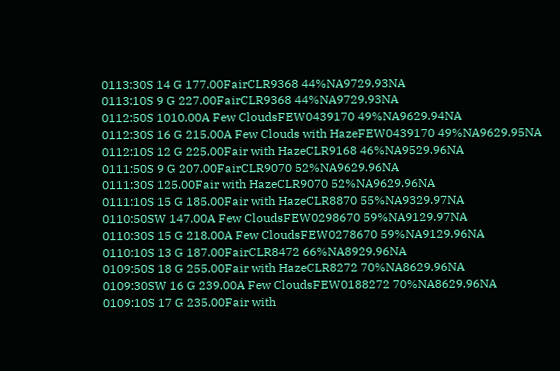0113:30S 14 G 177.00FairCLR9368 44%NA9729.93NA
0113:10S 9 G 227.00FairCLR9368 44%NA9729.93NA
0112:50S 1010.00A Few CloudsFEW0439170 49%NA9629.94NA
0112:30S 16 G 215.00A Few Clouds with HazeFEW0439170 49%NA9629.95NA
0112:10S 12 G 225.00Fair with HazeCLR9168 46%NA9529.96NA
0111:50S 9 G 207.00FairCLR9070 52%NA9629.96NA
0111:30S 125.00Fair with HazeCLR9070 52%NA9629.96NA
0111:10S 15 G 185.00Fair with HazeCLR8870 55%NA9329.97NA
0110:50SW 147.00A Few CloudsFEW0298670 59%NA9129.97NA
0110:30S 15 G 218.00A Few CloudsFEW0278670 59%NA9129.96NA
0110:10S 13 G 187.00FairCLR8472 66%NA8929.96NA
0109:50S 18 G 255.00Fair with HazeCLR8272 70%NA8629.96NA
0109:30SW 16 G 239.00A Few CloudsFEW0188272 70%NA8629.96NA
0109:10S 17 G 235.00Fair with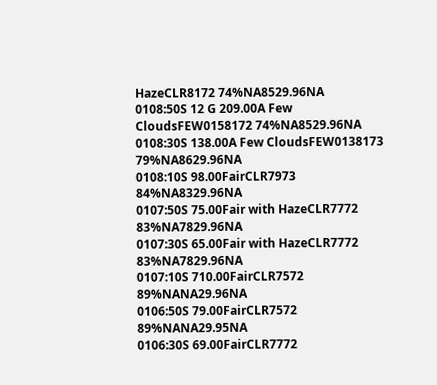HazeCLR8172 74%NA8529.96NA
0108:50S 12 G 209.00A Few CloudsFEW0158172 74%NA8529.96NA
0108:30S 138.00A Few CloudsFEW0138173 79%NA8629.96NA
0108:10S 98.00FairCLR7973 84%NA8329.96NA
0107:50S 75.00Fair with HazeCLR7772 83%NA7829.96NA
0107:30S 65.00Fair with HazeCLR7772 83%NA7829.96NA
0107:10S 710.00FairCLR7572 89%NANA29.96NA
0106:50S 79.00FairCLR7572 89%NANA29.95NA
0106:30S 69.00FairCLR7772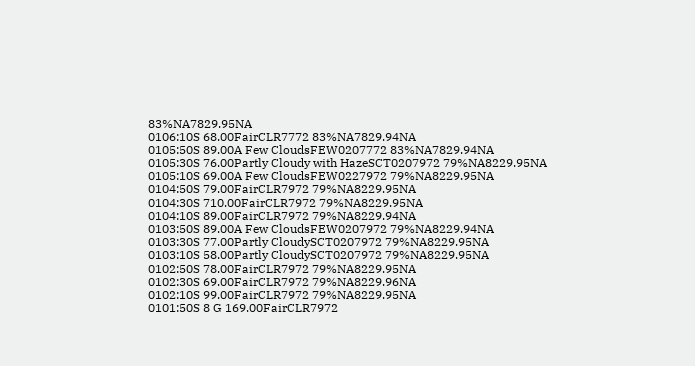83%NA7829.95NA
0106:10S 68.00FairCLR7772 83%NA7829.94NA
0105:50S 89.00A Few CloudsFEW0207772 83%NA7829.94NA
0105:30S 76.00Partly Cloudy with HazeSCT0207972 79%NA8229.95NA
0105:10S 69.00A Few CloudsFEW0227972 79%NA8229.95NA
0104:50S 79.00FairCLR7972 79%NA8229.95NA
0104:30S 710.00FairCLR7972 79%NA8229.95NA
0104:10S 89.00FairCLR7972 79%NA8229.94NA
0103:50S 89.00A Few CloudsFEW0207972 79%NA8229.94NA
0103:30S 77.00Partly CloudySCT0207972 79%NA8229.95NA
0103:10S 58.00Partly CloudySCT0207972 79%NA8229.95NA
0102:50S 78.00FairCLR7972 79%NA8229.95NA
0102:30S 69.00FairCLR7972 79%NA8229.96NA
0102:10S 99.00FairCLR7972 79%NA8229.95NA
0101:50S 8 G 169.00FairCLR7972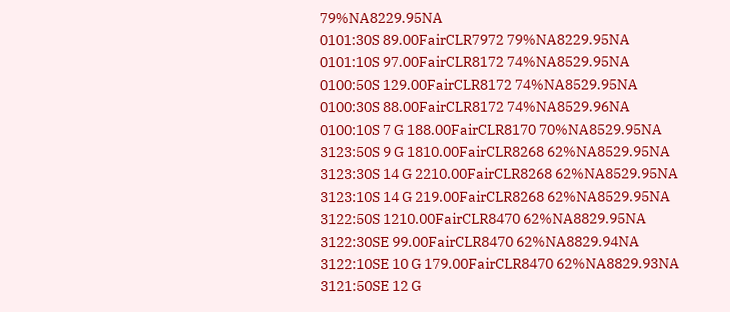79%NA8229.95NA
0101:30S 89.00FairCLR7972 79%NA8229.95NA
0101:10S 97.00FairCLR8172 74%NA8529.95NA
0100:50S 129.00FairCLR8172 74%NA8529.95NA
0100:30S 88.00FairCLR8172 74%NA8529.96NA
0100:10S 7 G 188.00FairCLR8170 70%NA8529.95NA
3123:50S 9 G 1810.00FairCLR8268 62%NA8529.95NA
3123:30S 14 G 2210.00FairCLR8268 62%NA8529.95NA
3123:10S 14 G 219.00FairCLR8268 62%NA8529.95NA
3122:50S 1210.00FairCLR8470 62%NA8829.95NA
3122:30SE 99.00FairCLR8470 62%NA8829.94NA
3122:10SE 10 G 179.00FairCLR8470 62%NA8829.93NA
3121:50SE 12 G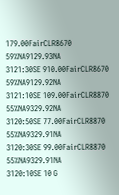179.00FairCLR8670 59%NA9129.93NA
3121:30SE 910.00FairCLR8670 59%NA9129.92NA
3121:10SE 109.00FairCLR8870 55%NA9329.92NA
3120:50SE 77.00FairCLR8870 55%NA9329.91NA
3120:30SE 99.00FairCLR8870 55%NA9329.91NA
3120:10SE 10 G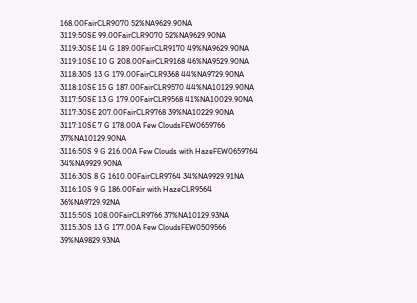168.00FairCLR9070 52%NA9629.90NA
3119:50SE 99.00FairCLR9070 52%NA9629.90NA
3119:30SE 14 G 189.00FairCLR9170 49%NA9629.90NA
3119:10SE 10 G 208.00FairCLR9168 46%NA9529.90NA
3118:30S 13 G 179.00FairCLR9368 44%NA9729.90NA
3118:10SE 15 G 187.00FairCLR9570 44%NA10129.90NA
3117:50SE 13 G 179.00FairCLR9568 41%NA10029.90NA
3117:30SE 207.00FairCLR9768 39%NA10229.90NA
3117:10SE 7 G 178.00A Few CloudsFEW0659766 37%NA10129.90NA
3116:50S 9 G 216.00A Few Clouds with HazeFEW0659764 34%NA9929.90NA
3116:30S 8 G 1610.00FairCLR9764 34%NA9929.91NA
3116:10S 9 G 186.00Fair with HazeCLR9564 36%NA9729.92NA
3115:50S 108.00FairCLR9766 37%NA10129.93NA
3115:30S 13 G 177.00A Few CloudsFEW0509566 39%NA9829.93NA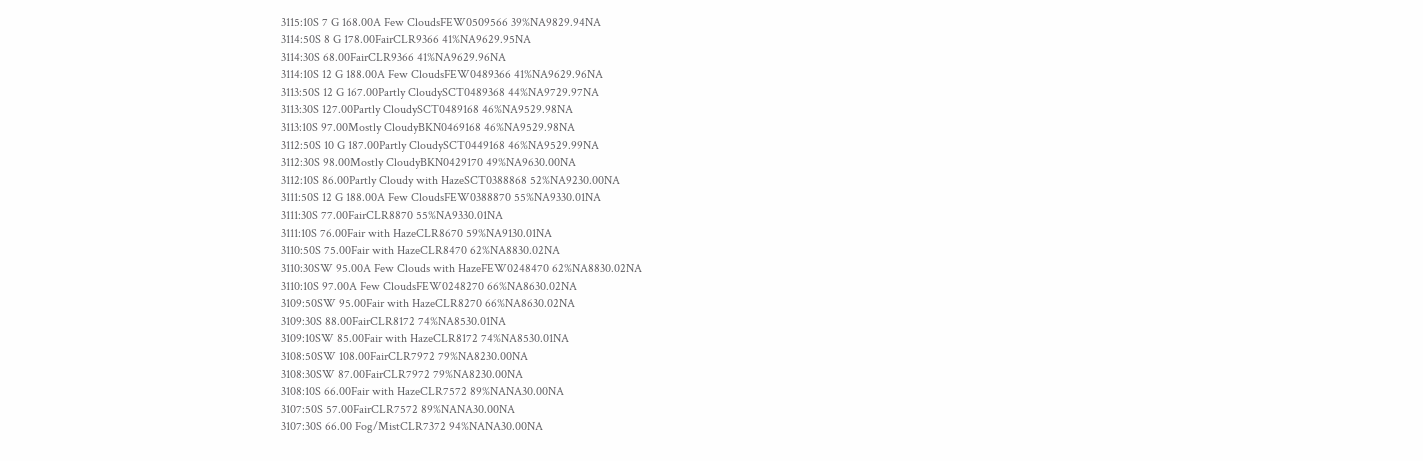3115:10S 7 G 168.00A Few CloudsFEW0509566 39%NA9829.94NA
3114:50S 8 G 178.00FairCLR9366 41%NA9629.95NA
3114:30S 68.00FairCLR9366 41%NA9629.96NA
3114:10S 12 G 188.00A Few CloudsFEW0489366 41%NA9629.96NA
3113:50S 12 G 167.00Partly CloudySCT0489368 44%NA9729.97NA
3113:30S 127.00Partly CloudySCT0489168 46%NA9529.98NA
3113:10S 97.00Mostly CloudyBKN0469168 46%NA9529.98NA
3112:50S 10 G 187.00Partly CloudySCT0449168 46%NA9529.99NA
3112:30S 98.00Mostly CloudyBKN0429170 49%NA9630.00NA
3112:10S 86.00Partly Cloudy with HazeSCT0388868 52%NA9230.00NA
3111:50S 12 G 188.00A Few CloudsFEW0388870 55%NA9330.01NA
3111:30S 77.00FairCLR8870 55%NA9330.01NA
3111:10S 76.00Fair with HazeCLR8670 59%NA9130.01NA
3110:50S 75.00Fair with HazeCLR8470 62%NA8830.02NA
3110:30SW 95.00A Few Clouds with HazeFEW0248470 62%NA8830.02NA
3110:10S 97.00A Few CloudsFEW0248270 66%NA8630.02NA
3109:50SW 95.00Fair with HazeCLR8270 66%NA8630.02NA
3109:30S 88.00FairCLR8172 74%NA8530.01NA
3109:10SW 85.00Fair with HazeCLR8172 74%NA8530.01NA
3108:50SW 108.00FairCLR7972 79%NA8230.00NA
3108:30SW 87.00FairCLR7972 79%NA8230.00NA
3108:10S 66.00Fair with HazeCLR7572 89%NANA30.00NA
3107:50S 57.00FairCLR7572 89%NANA30.00NA
3107:30S 66.00 Fog/MistCLR7372 94%NANA30.00NA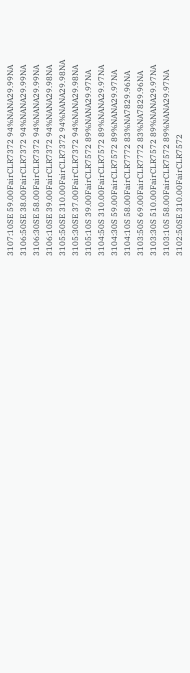3107:10SE 59.00FairCLR7372 94%NANA29.99NA
3106:50SE 38.00FairCLR7372 94%NANA29.99NA
3106:30SE 58.00FairCLR7372 94%NANA29.99NA
3106:10SE 39.00FairCLR7372 94%NANA29.98NA
3105:50SE 310.00FairCLR7372 94%NANA29.98NA
3105:30SE 37.00FairCLR7372 94%NANA29.98NA
3105:10S 39.00FairCLR7572 89%NANA29.97NA
3104:50S 310.00FairCLR7572 89%NANA29.97NA
3104:30S 59.00FairCLR7572 89%NANA29.97NA
3104:10S 58.00FairCLR7772 83%NA7829.96NA
3103:50S 69.00FairCLR7772 83%NA7829.96NA
3103:30S 510.00FairCLR7572 89%NANA29.97NA
3103:10S 58.00FairCLR7572 89%NANA29.97NA
3102:50SE 310.00FairCLR7572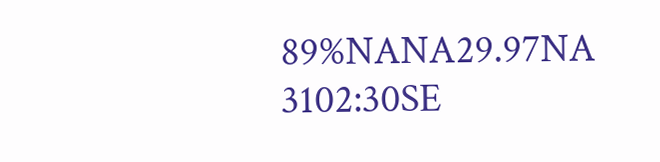89%NANA29.97NA
3102:30SE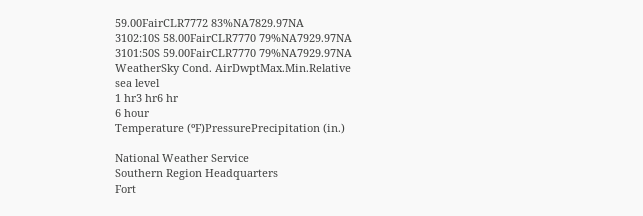59.00FairCLR7772 83%NA7829.97NA
3102:10S 58.00FairCLR7770 79%NA7929.97NA
3101:50S 59.00FairCLR7770 79%NA7929.97NA
WeatherSky Cond. AirDwptMax.Min.Relative
sea level
1 hr3 hr6 hr
6 hour
Temperature (ºF)PressurePrecipitation (in.)

National Weather Service
Southern Region Headquarters
Fort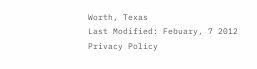Worth, Texas
Last Modified: Febuary, 7 2012
Privacy Policy